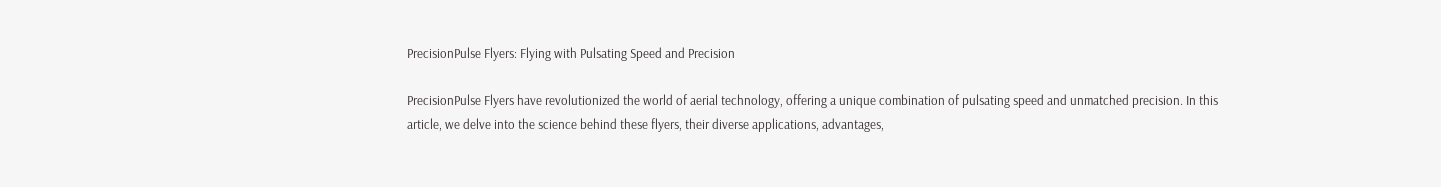PrecisionPulse Flyers: Flying with Pulsating Speed and Precision

PrecisionPulse Flyers have revolutionized the world of aerial technology, offering a unique combination of pulsating speed and unmatched precision. In this article, we delve into the science behind these flyers, their diverse applications, advantages,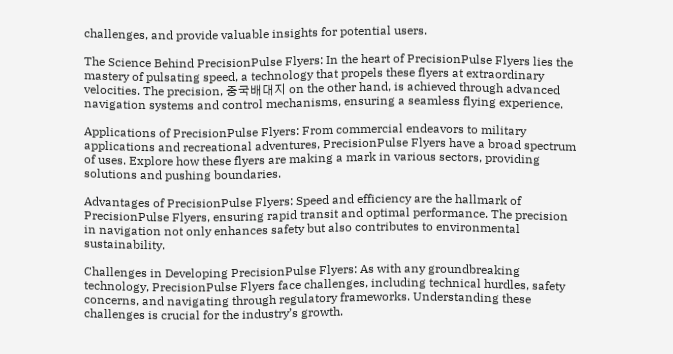challenges, and provide valuable insights for potential users.

The Science Behind PrecisionPulse Flyers: In the heart of PrecisionPulse Flyers lies the mastery of pulsating speed, a technology that propels these flyers at extraordinary velocities. The precision, 중국배대지 on the other hand, is achieved through advanced navigation systems and control mechanisms, ensuring a seamless flying experience.

Applications of PrecisionPulse Flyers: From commercial endeavors to military applications and recreational adventures, PrecisionPulse Flyers have a broad spectrum of uses. Explore how these flyers are making a mark in various sectors, providing solutions and pushing boundaries.

Advantages of PrecisionPulse Flyers: Speed and efficiency are the hallmark of PrecisionPulse Flyers, ensuring rapid transit and optimal performance. The precision in navigation not only enhances safety but also contributes to environmental sustainability.

Challenges in Developing PrecisionPulse Flyers: As with any groundbreaking technology, PrecisionPulse Flyers face challenges, including technical hurdles, safety concerns, and navigating through regulatory frameworks. Understanding these challenges is crucial for the industry’s growth.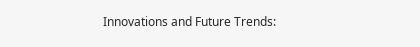Innovations and Future Trends: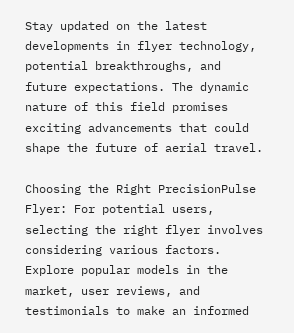Stay updated on the latest developments in flyer technology, potential breakthroughs, and future expectations. The dynamic nature of this field promises exciting advancements that could shape the future of aerial travel.

Choosing the Right PrecisionPulse Flyer: For potential users, selecting the right flyer involves considering various factors. Explore popular models in the market, user reviews, and testimonials to make an informed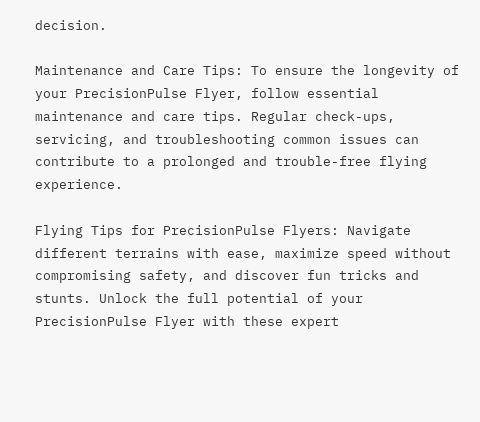decision.

Maintenance and Care Tips: To ensure the longevity of your PrecisionPulse Flyer, follow essential maintenance and care tips. Regular check-ups, servicing, and troubleshooting common issues can contribute to a prolonged and trouble-free flying experience.

Flying Tips for PrecisionPulse Flyers: Navigate different terrains with ease, maximize speed without compromising safety, and discover fun tricks and stunts. Unlock the full potential of your PrecisionPulse Flyer with these expert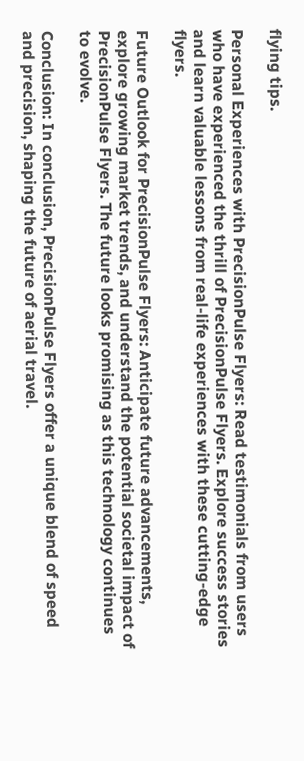flying tips.

Personal Experiences with PrecisionPulse Flyers: Read testimonials from users who have experienced the thrill of PrecisionPulse Flyers. Explore success stories and learn valuable lessons from real-life experiences with these cutting-edge flyers.

Future Outlook for PrecisionPulse Flyers: Anticipate future advancements, explore growing market trends, and understand the potential societal impact of PrecisionPulse Flyers. The future looks promising as this technology continues to evolve.

Conclusion: In conclusion, PrecisionPulse Flyers offer a unique blend of speed and precision, shaping the future of aerial travel.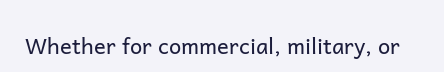Whether for commercial, military, or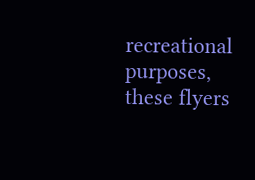recreational purposes, these flyers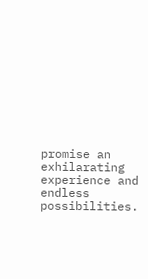promise an exhilarating experience and endless possibilities.